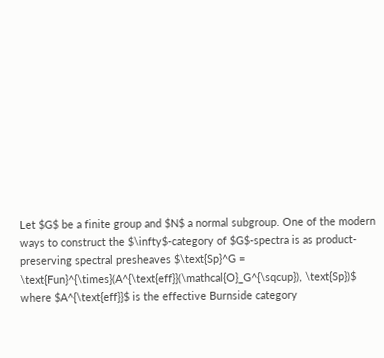Let $G$ be a finite group and $N$ a normal subgroup. One of the modern ways to construct the $\infty$-category of $G$-spectra is as product-preserving spectral presheaves $\text{Sp}^G = \text{Fun}^{\times}(A^{\text{eff}}(\mathcal{O}_G^{\sqcup}), \text{Sp})$ where $A^{\text{eff}}$ is the effective Burnside category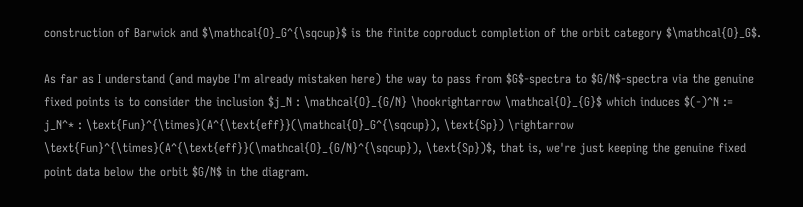construction of Barwick and $\mathcal{O}_G^{\sqcup}$ is the finite coproduct completion of the orbit category $\mathcal{O}_G$.

As far as I understand (and maybe I'm already mistaken here) the way to pass from $G$-spectra to $G/N$-spectra via the genuine fixed points is to consider the inclusion $j_N : \mathcal{O}_{G/N} \hookrightarrow \mathcal{O}_{G}$ which induces $(-)^N := j_N^* : \text{Fun}^{\times}(A^{\text{eff}}(\mathcal{O}_G^{\sqcup}), \text{Sp}) \rightarrow \text{Fun}^{\times}(A^{\text{eff}}(\mathcal{O}_{G/N}^{\sqcup}), \text{Sp})$, that is, we're just keeping the genuine fixed point data below the orbit $G/N$ in the diagram.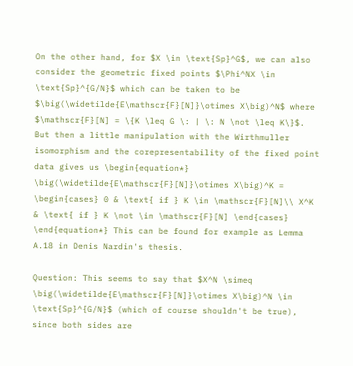On the other hand, for $X \in \text{Sp}^G$, we can also consider the geometric fixed points $\Phi^NX \in \text{Sp}^{G/N}$ which can be taken to be $\big(\widetilde{E\mathscr{F}[N]}\otimes X\big)^N$ where $\mathscr{F}[N] = \{K \leq G \: | \: N \not \leq K\}$. But then a little manipulation with the Wirthmuller isomorphism and the corepresentability of the fixed point data gives us \begin{equation*} \big(\widetilde{E\mathscr{F}[N]}\otimes X\big)^K = \begin{cases} 0 & \text{ if } K \in \mathscr{F}[N]\\ X^K & \text{ if } K \not \in \mathscr{F}[N] \end{cases} \end{equation*} This can be found for example as Lemma A.18 in Denis Nardin's thesis.

Question: This seems to say that $X^N \simeq \big(\widetilde{E\mathscr{F}[N]}\otimes X\big)^N \in \text{Sp}^{G/N}$ (which of course shouldn't be true), since both sides are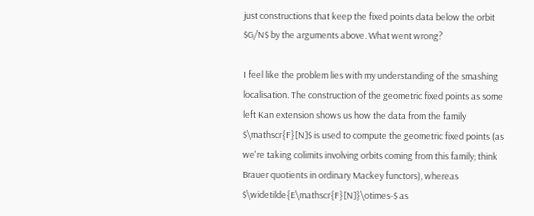just constructions that keep the fixed points data below the orbit $G/N$ by the arguments above. What went wrong?

I feel like the problem lies with my understanding of the smashing localisation. The construction of the geometric fixed points as some left Kan extension shows us how the data from the family $\mathscr{F}[N]$ is used to compute the geometric fixed points (as we're taking colimits involving orbits coming from this family; think Brauer quotients in ordinary Mackey functors), whereas $\widetilde{E\mathscr{F}[N]}\otimes-$ as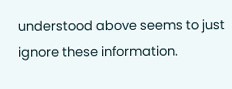understood above seems to just ignore these information.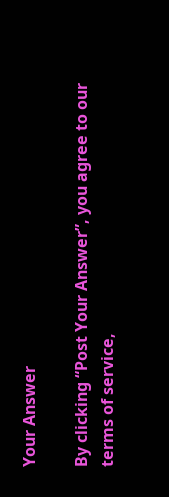Your Answer

By clicking “Post Your Answer”, you agree to our terms of service,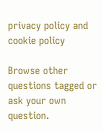privacy policy and cookie policy

Browse other questions tagged or ask your own question.